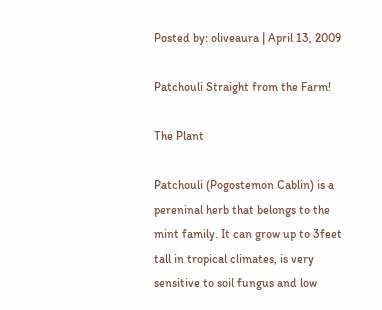Posted by: oliveaura | April 13, 2009

Patchouli Straight from the Farm!

The Plant

Patchouli (Pogostemon Cablin) is a pereninal herb that belongs to the mint family. It can grow up to 3feet tall in tropical climates, is very sensitive to soil fungus and low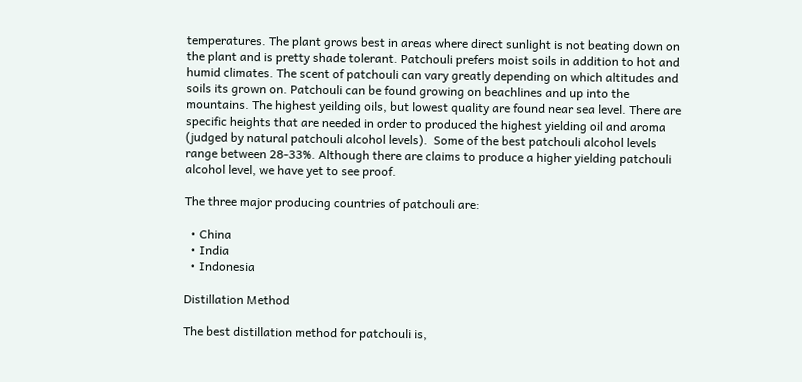temperatures. The plant grows best in areas where direct sunlight is not beating down on the plant and is pretty shade tolerant. Patchouli prefers moist soils in addition to hot and humid climates. The scent of patchouli can vary greatly depending on which altitudes and soils its grown on. Patchouli can be found growing on beachlines and up into the mountains. The highest yeilding oils, but lowest quality are found near sea level. There are specific heights that are needed in order to produced the highest yielding oil and aroma (judged by natural patchouli alcohol levels).  Some of the best patchouli alcohol levels range between 28-33%. Although there are claims to produce a higher yielding patchouli alcohol level, we have yet to see proof.

The three major producing countries of patchouli are:

  • China
  • India
  • Indonesia

Distillation Method

The best distillation method for patchouli is,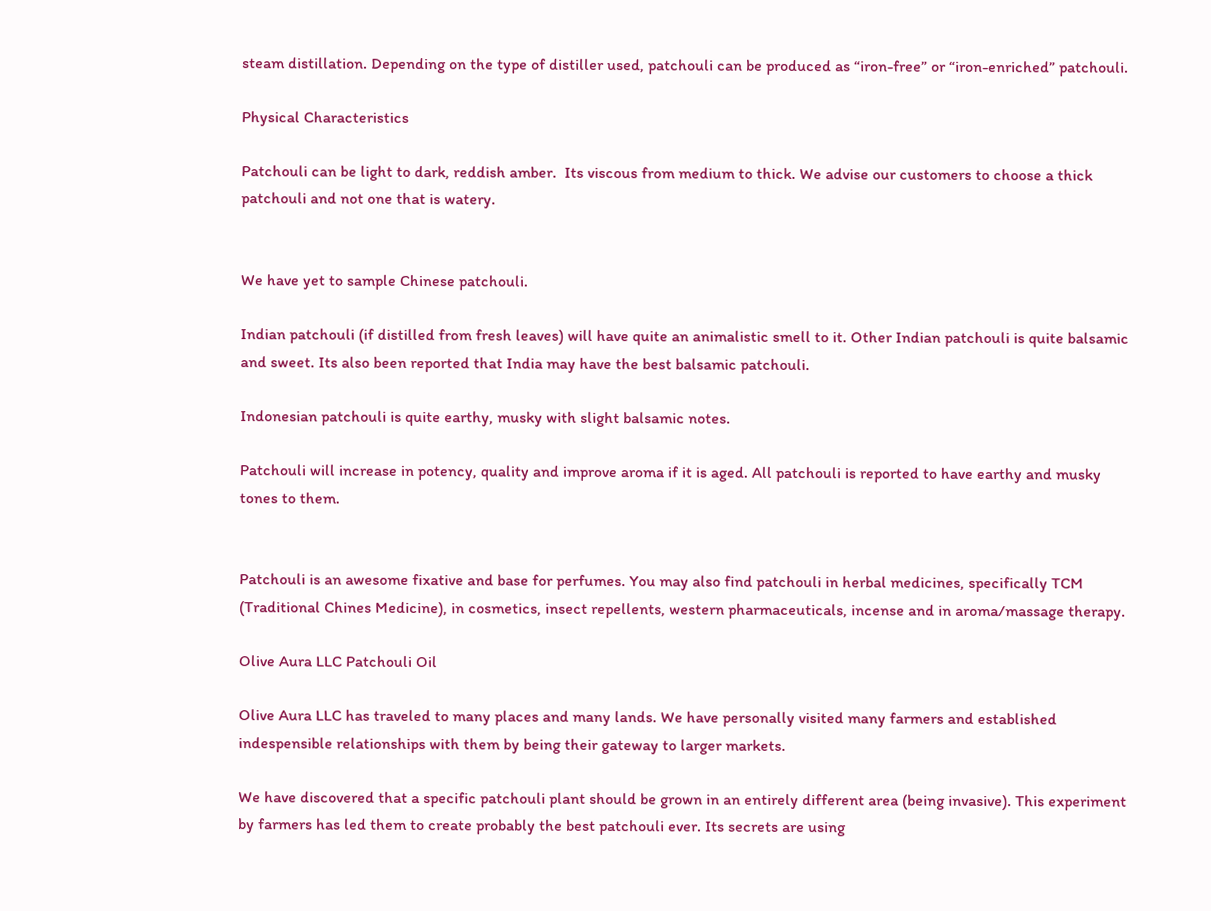steam distillation. Depending on the type of distiller used, patchouli can be produced as “iron-free” or “iron-enriched” patchouli.

Physical Characteristics

Patchouli can be light to dark, reddish amber.  Its viscous from medium to thick. We advise our customers to choose a thick patchouli and not one that is watery.


We have yet to sample Chinese patchouli.

Indian patchouli (if distilled from fresh leaves) will have quite an animalistic smell to it. Other Indian patchouli is quite balsamic and sweet. Its also been reported that India may have the best balsamic patchouli.

Indonesian patchouli is quite earthy, musky with slight balsamic notes.

Patchouli will increase in potency, quality and improve aroma if it is aged. All patchouli is reported to have earthy and musky tones to them.


Patchouli is an awesome fixative and base for perfumes. You may also find patchouli in herbal medicines, specifically TCM (Traditional Chines Medicine), in cosmetics, insect repellents, western pharmaceuticals, incense and in aroma/massage therapy.

Olive Aura LLC Patchouli Oil

Olive Aura LLC has traveled to many places and many lands. We have personally visited many farmers and established indespensible relationships with them by being their gateway to larger markets.

We have discovered that a specific patchouli plant should be grown in an entirely different area (being invasive). This experiment by farmers has led them to create probably the best patchouli ever. Its secrets are using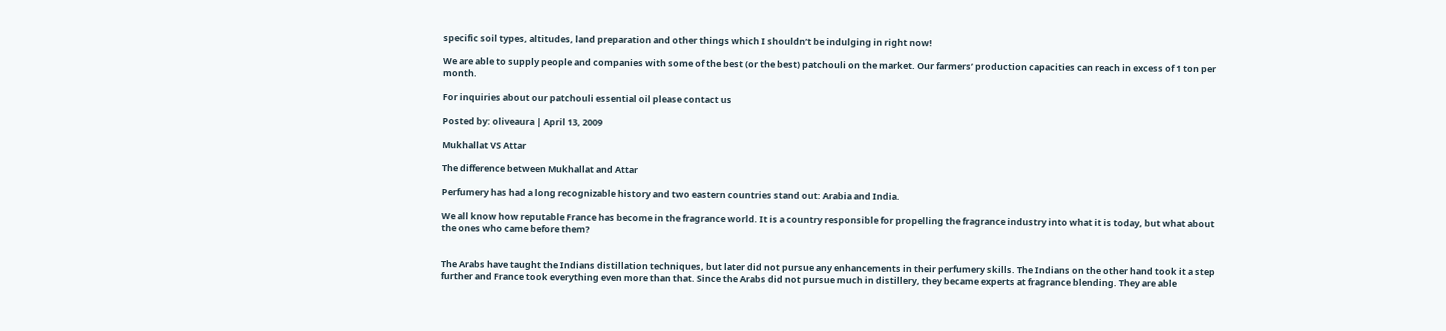specific soil types, altitudes, land preparation and other things which I shouldn’t be indulging in right now!

We are able to supply people and companies with some of the best (or the best) patchouli on the market. Our farmers’ production capacities can reach in excess of 1 ton per month.

For inquiries about our patchouli essential oil please contact us

Posted by: oliveaura | April 13, 2009

Mukhallat VS Attar

The difference between Mukhallat and Attar

Perfumery has had a long recognizable history and two eastern countries stand out: Arabia and India.

We all know how reputable France has become in the fragrance world. It is a country responsible for propelling the fragrance industry into what it is today, but what about the ones who came before them?


The Arabs have taught the Indians distillation techniques, but later did not pursue any enhancements in their perfumery skills. The Indians on the other hand took it a step further and France took everything even more than that. Since the Arabs did not pursue much in distillery, they became experts at fragrance blending. They are able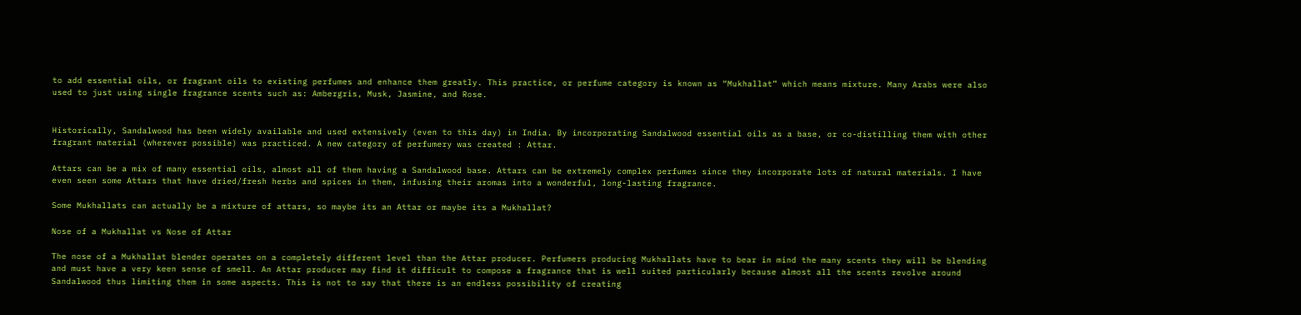to add essential oils, or fragrant oils to existing perfumes and enhance them greatly. This practice, or perfume category is known as “Mukhallat” which means mixture. Many Arabs were also used to just using single fragrance scents such as: Ambergris, Musk, Jasmine, and Rose.


Historically, Sandalwood has been widely available and used extensively (even to this day) in India. By incorporating Sandalwood essential oils as a base, or co-distilling them with other fragrant material (wherever possible) was practiced. A new category of perfumery was created : Attar.

Attars can be a mix of many essential oils, almost all of them having a Sandalwood base. Attars can be extremely complex perfumes since they incorporate lots of natural materials. I have even seen some Attars that have dried/fresh herbs and spices in them, infusing their aromas into a wonderful, long-lasting fragrance.

Some Mukhallats can actually be a mixture of attars, so maybe its an Attar or maybe its a Mukhallat?

Nose of a Mukhallat vs Nose of Attar

The nose of a Mukhallat blender operates on a completely different level than the Attar producer. Perfumers producing Mukhallats have to bear in mind the many scents they will be blending and must have a very keen sense of smell. An Attar producer may find it difficult to compose a fragrance that is well suited particularly because almost all the scents revolve around Sandalwood thus limiting them in some aspects. This is not to say that there is an endless possibility of creating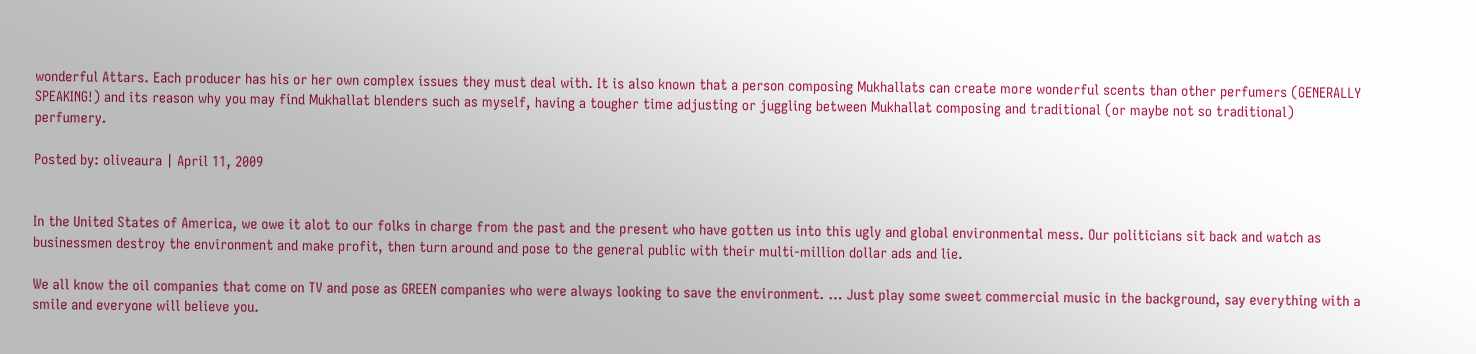wonderful Attars. Each producer has his or her own complex issues they must deal with. It is also known that a person composing Mukhallats can create more wonderful scents than other perfumers (GENERALLY SPEAKING!) and its reason why you may find Mukhallat blenders such as myself, having a tougher time adjusting or juggling between Mukhallat composing and traditional (or maybe not so traditional) perfumery.

Posted by: oliveaura | April 11, 2009


In the United States of America, we owe it alot to our folks in charge from the past and the present who have gotten us into this ugly and global environmental mess. Our politicians sit back and watch as businessmen destroy the environment and make profit, then turn around and pose to the general public with their multi-million dollar ads and lie.

We all know the oil companies that come on TV and pose as GREEN companies who were always looking to save the environment. … Just play some sweet commercial music in the background, say everything with a smile and everyone will believe you.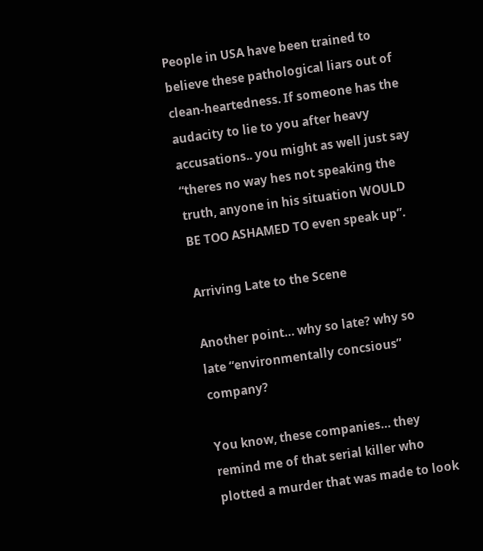People in USA have been trained to believe these pathological liars out of clean-heartedness. If someone has the audacity to lie to you after heavy accusations.. you might as well just say “theres no way hes not speaking the truth, anyone in his situation WOULD BE TOO ASHAMED TO even speak up”.

Arriving Late to the Scene

Another point… why so late? why so late “environmentally concsious” company?

You know, these companies… they remind me of that serial killer who plotted a murder that was made to look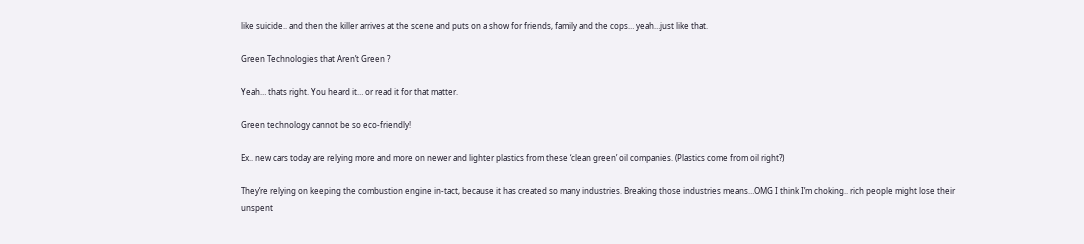like suicide.. and then the killer arrives at the scene and puts on a show for friends, family and the cops… yeah…just like that.

Green Technologies that Aren’t Green ?

Yeah… thats right. You heard it… or read it for that matter.

Green technology cannot be so eco-friendly!

Ex.. new cars today are relying more and more on newer and lighter plastics from these ‘clean green’ oil companies. (Plastics come from oil right?)

They’re relying on keeping the combustion engine in-tact, because it has created so many industries. Breaking those industries means…OMG I think I’m choking.. rich people might lose their unspent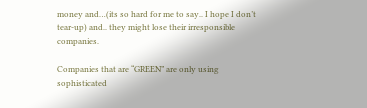money and…(its so hard for me to say.. I hope I don’t tear-up) and.. they might lose their irresponsible companies.

Companies that are “GREEN” are only using sophisticated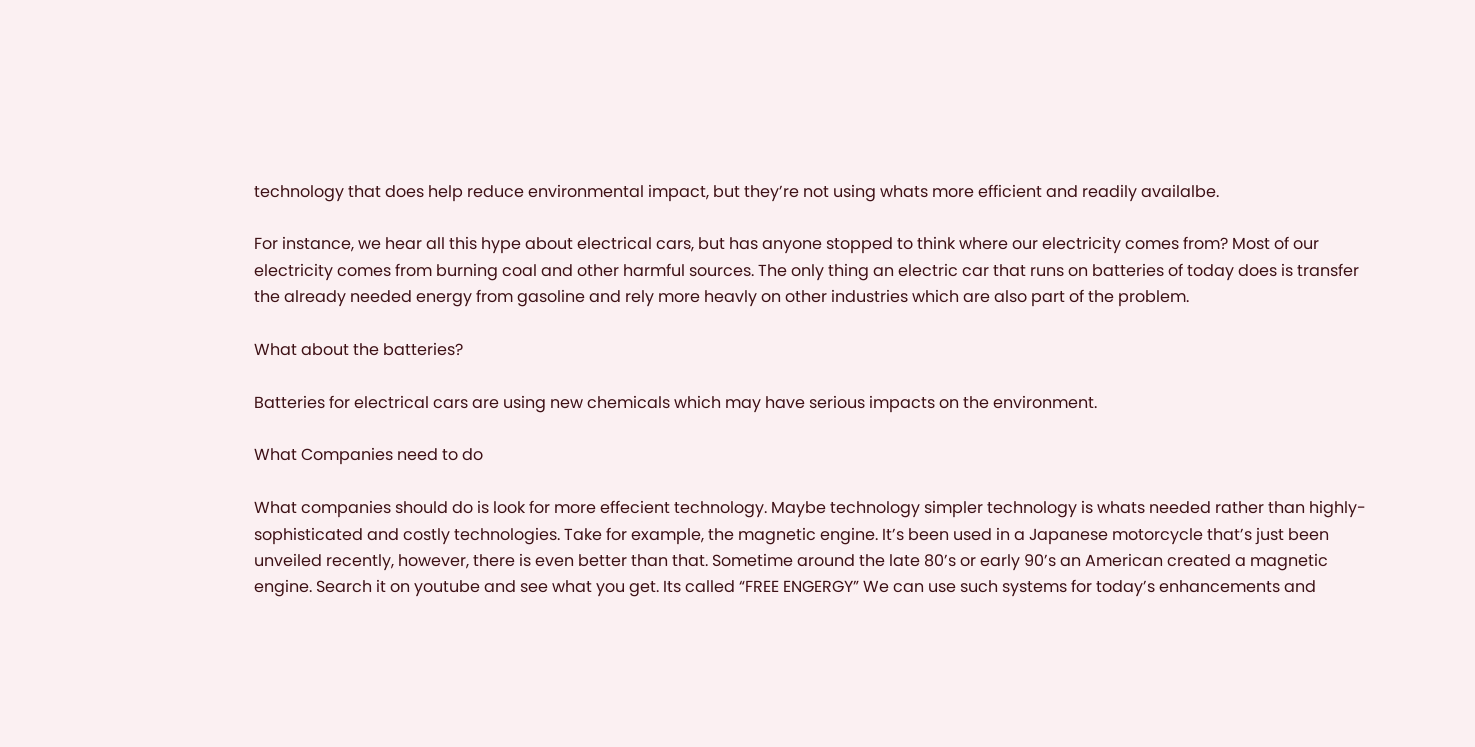technology that does help reduce environmental impact, but they’re not using whats more efficient and readily availalbe.

For instance, we hear all this hype about electrical cars, but has anyone stopped to think where our electricity comes from? Most of our electricity comes from burning coal and other harmful sources. The only thing an electric car that runs on batteries of today does is transfer the already needed energy from gasoline and rely more heavly on other industries which are also part of the problem.

What about the batteries?

Batteries for electrical cars are using new chemicals which may have serious impacts on the environment.

What Companies need to do

What companies should do is look for more effecient technology. Maybe technology simpler technology is whats needed rather than highly-sophisticated and costly technologies. Take for example, the magnetic engine. It’s been used in a Japanese motorcycle that’s just been unveiled recently, however, there is even better than that. Sometime around the late 80’s or early 90’s an American created a magnetic engine. Search it on youtube and see what you get. Its called “FREE ENGERGY” We can use such systems for today’s enhancements and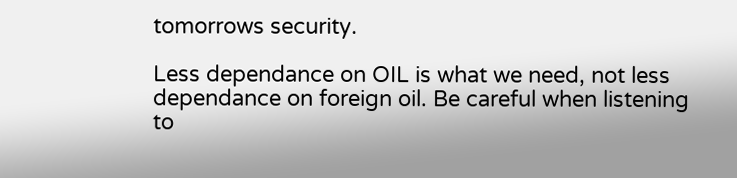tomorrows security.

Less dependance on OIL is what we need, not less dependance on foreign oil. Be careful when listening to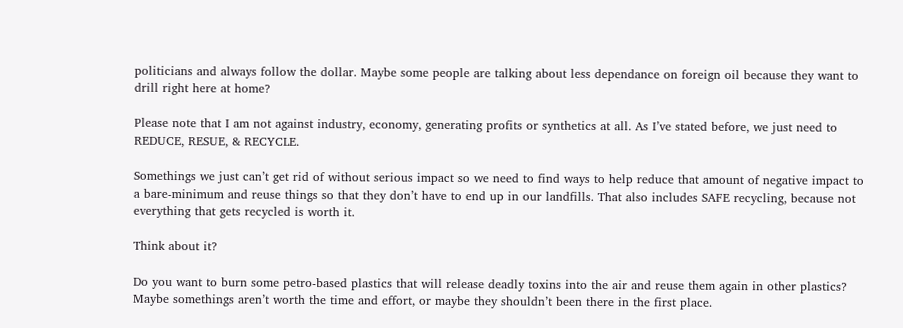politicians and always follow the dollar. Maybe some people are talking about less dependance on foreign oil because they want to drill right here at home?

Please note that I am not against industry, economy, generating profits or synthetics at all. As I’ve stated before, we just need to REDUCE, RESUE, & RECYCLE.

Somethings we just can’t get rid of without serious impact so we need to find ways to help reduce that amount of negative impact to a bare-minimum and reuse things so that they don’t have to end up in our landfills. That also includes SAFE recycling, because not everything that gets recycled is worth it.

Think about it?

Do you want to burn some petro-based plastics that will release deadly toxins into the air and reuse them again in other plastics? Maybe somethings aren’t worth the time and effort, or maybe they shouldn’t been there in the first place.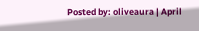Posted by: oliveaura | April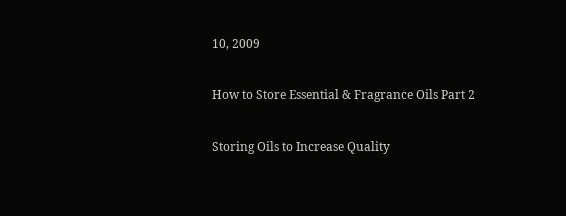10, 2009

How to Store Essential & Fragrance Oils Part 2

Storing Oils to Increase Quality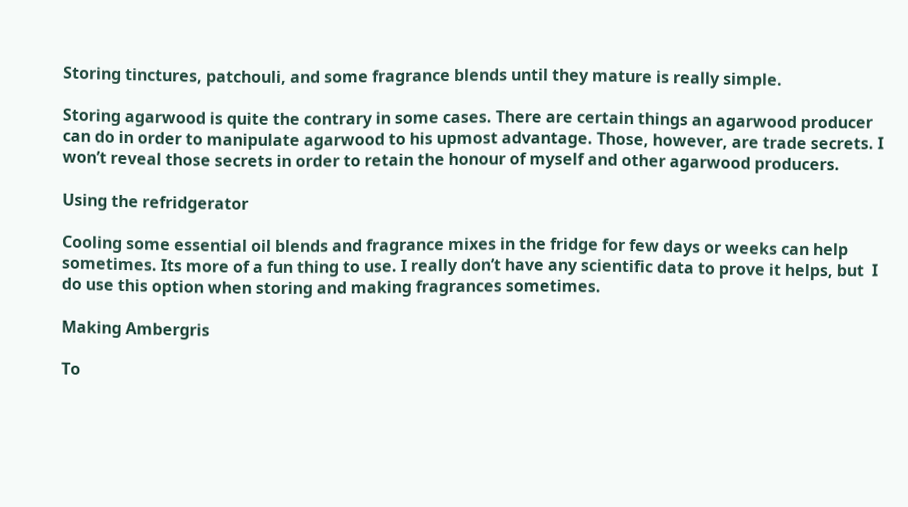Storing tinctures, patchouli, and some fragrance blends until they mature is really simple.

Storing agarwood is quite the contrary in some cases. There are certain things an agarwood producer can do in order to manipulate agarwood to his upmost advantage. Those, however, are trade secrets. I won’t reveal those secrets in order to retain the honour of myself and other agarwood producers.

Using the refridgerator

Cooling some essential oil blends and fragrance mixes in the fridge for few days or weeks can help sometimes. Its more of a fun thing to use. I really don’t have any scientific data to prove it helps, but  I do use this option when storing and making fragrances sometimes.

Making Ambergris

To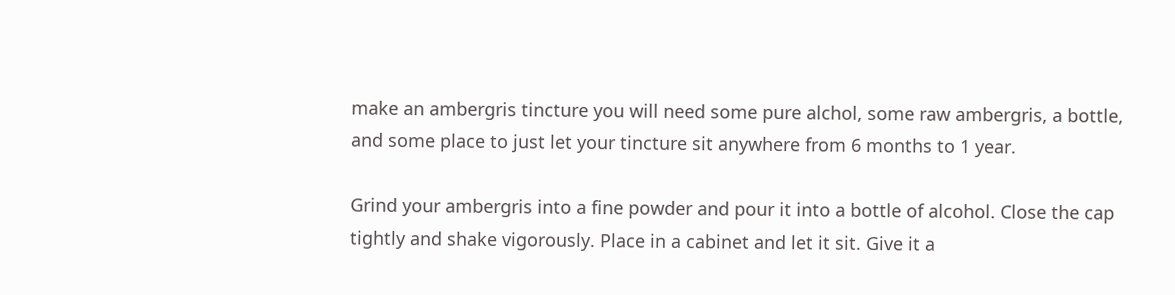make an ambergris tincture you will need some pure alchol, some raw ambergris, a bottle, and some place to just let your tincture sit anywhere from 6 months to 1 year.

Grind your ambergris into a fine powder and pour it into a bottle of alcohol. Close the cap tightly and shake vigorously. Place in a cabinet and let it sit. Give it a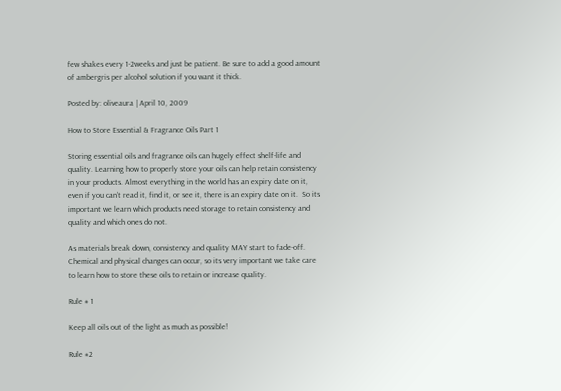few shakes every 1-2weeks and just be patient. Be sure to add a good amount of ambergris per alcohol solution if you want it thick.

Posted by: oliveaura | April 10, 2009

How to Store Essential & Fragrance Oils Part 1

Storing essential oils and fragrance oils can hugely effect shelf-life and quality. Learning how to properly store your oils can help retain consistency in your products. Almost everything in the world has an expiry date on it, even if you can’t read it, find it, or see it, there is an expiry date on it.  So its important we learn which products need storage to retain consistency and quality and which ones do not.

As materials break down, consistency and quality MAY start to fade-off. Chemical and physical changes can occur, so its very important we take care to learn how to store these oils to retain or increase quality.

Rule # 1

Keep all oils out of the light as much as possible!

Rule #2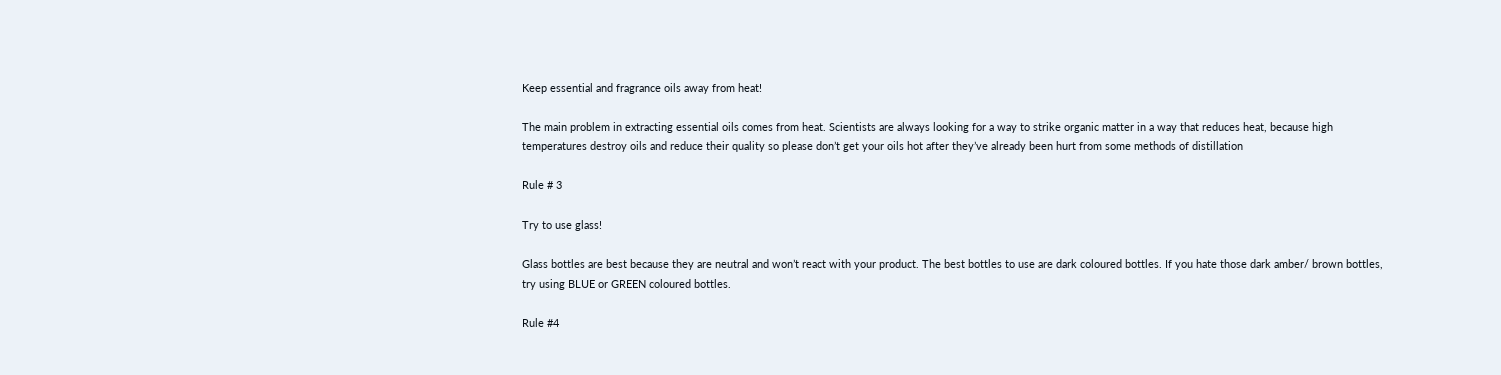Keep essential and fragrance oils away from heat!

The main problem in extracting essential oils comes from heat. Scientists are always looking for a way to strike organic matter in a way that reduces heat, because high temperatures destroy oils and reduce their quality so please don’t get your oils hot after they’ve already been hurt from some methods of distillation

Rule # 3

Try to use glass!

Glass bottles are best because they are neutral and won’t react with your product. The best bottles to use are dark coloured bottles. If you hate those dark amber/ brown bottles, try using BLUE or GREEN coloured bottles.

Rule #4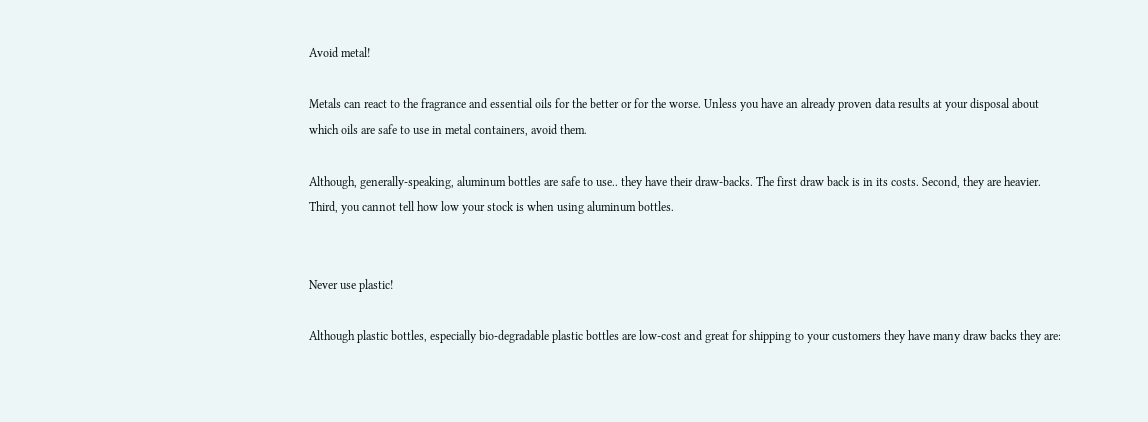Avoid metal!

Metals can react to the fragrance and essential oils for the better or for the worse. Unless you have an already proven data results at your disposal about which oils are safe to use in metal containers, avoid them.

Although, generally-speaking, aluminum bottles are safe to use.. they have their draw-backs. The first draw back is in its costs. Second, they are heavier. Third, you cannot tell how low your stock is when using aluminum bottles.


Never use plastic!

Although plastic bottles, especially bio-degradable plastic bottles are low-cost and great for shipping to your customers they have many draw backs they are: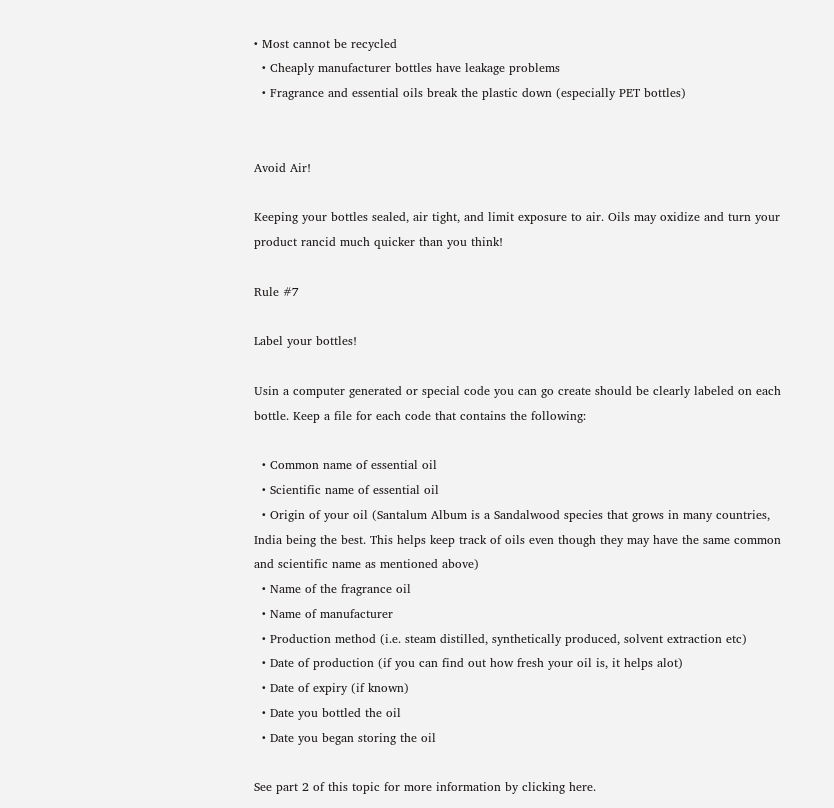• Most cannot be recycled
  • Cheaply manufacturer bottles have leakage problems
  • Fragrance and essential oils break the plastic down (especially PET bottles)


Avoid Air!

Keeping your bottles sealed, air tight, and limit exposure to air. Oils may oxidize and turn your product rancid much quicker than you think!

Rule #7

Label your bottles!

Usin a computer generated or special code you can go create should be clearly labeled on each bottle. Keep a file for each code that contains the following:

  • Common name of essential oil
  • Scientific name of essential oil
  • Origin of your oil (Santalum Album is a Sandalwood species that grows in many countries, India being the best. This helps keep track of oils even though they may have the same common and scientific name as mentioned above)
  • Name of the fragrance oil
  • Name of manufacturer
  • Production method (i.e. steam distilled, synthetically produced, solvent extraction etc)
  • Date of production (if you can find out how fresh your oil is, it helps alot)
  • Date of expiry (if known)
  • Date you bottled the oil
  • Date you began storing the oil

See part 2 of this topic for more information by clicking here.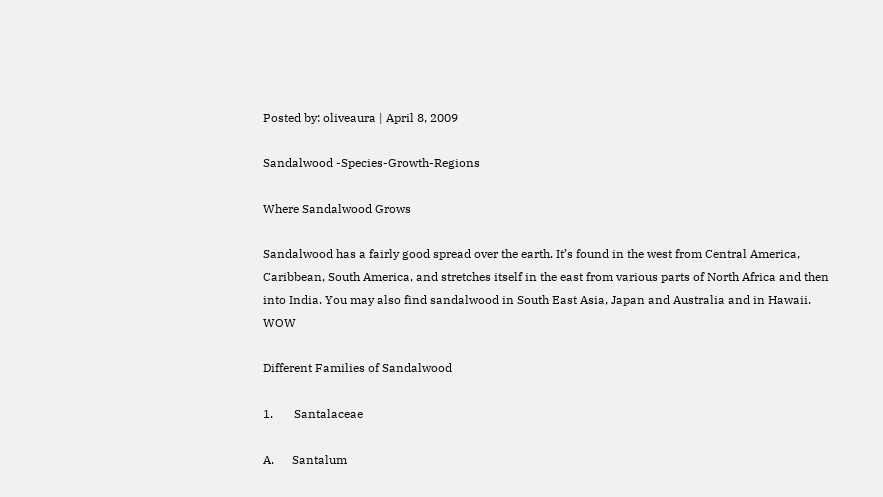Posted by: oliveaura | April 8, 2009

Sandalwood -Species-Growth-Regions

Where Sandalwood Grows

Sandalwood has a fairly good spread over the earth. It’s found in the west from Central America, Caribbean, South America, and stretches itself in the east from various parts of North Africa and then into India. You may also find sandalwood in South East Asia, Japan and Australia and in Hawaii. WOW

Different Families of Sandalwood

1.       Santalaceae

A.      Santalum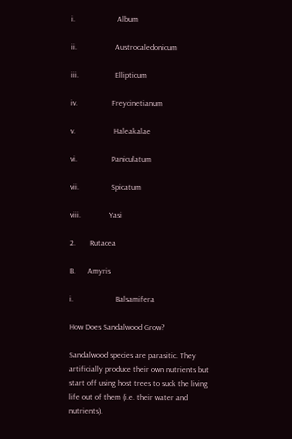i.                     Album

ii.                   Austrocaledonicum

iii.                  Ellipticum

iv.                 Freycinetianum

v.                   Haleakalae

vi.                 Paniculatum

vii.                Spicatum

viii.              Yasi

2.       Rutacea

B.      Amyris

i.                     Balsamifera

How Does Sandalwood Grow?

Sandalwood species are parasitic. They artificially produce their own nutrients but start off using host trees to suck the living life out of them (i.e. their water and nutrients).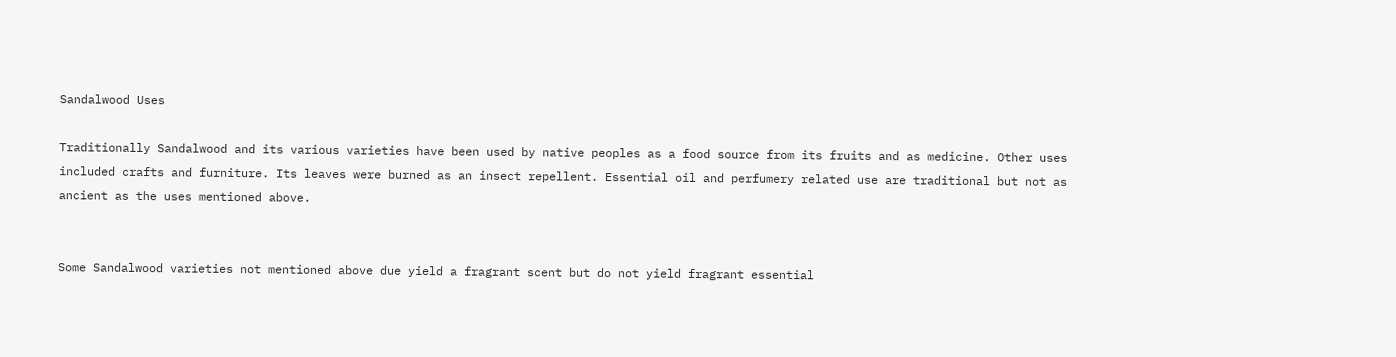Sandalwood Uses

Traditionally Sandalwood and its various varieties have been used by native peoples as a food source from its fruits and as medicine. Other uses included crafts and furniture. Its leaves were burned as an insect repellent. Essential oil and perfumery related use are traditional but not as ancient as the uses mentioned above.


Some Sandalwood varieties not mentioned above due yield a fragrant scent but do not yield fragrant essential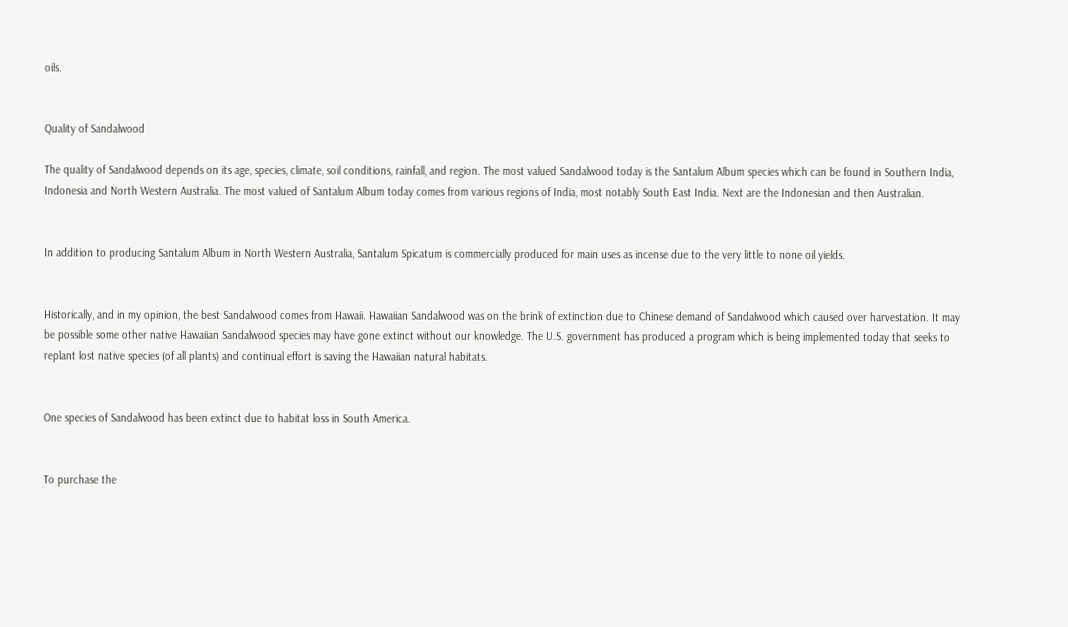oils.


Quality of Sandalwood

The quality of Sandalwood depends on its age, species, climate, soil conditions, rainfall, and region. The most valued Sandalwood today is the Santalum Album species which can be found in Southern India, Indonesia and North Western Australia. The most valued of Santalum Album today comes from various regions of India, most notably South East India. Next are the Indonesian and then Australian.


In addition to producing Santalum Album in North Western Australia, Santalum Spicatum is commercially produced for main uses as incense due to the very little to none oil yields.


Historically, and in my opinion, the best Sandalwood comes from Hawaii. Hawaiian Sandalwood was on the brink of extinction due to Chinese demand of Sandalwood which caused over harvestation. It may be possible some other native Hawaiian Sandalwood species may have gone extinct without our knowledge. The U.S. government has produced a program which is being implemented today that seeks to replant lost native species (of all plants) and continual effort is saving the Hawaiian natural habitats.


One species of Sandalwood has been extinct due to habitat loss in South America.


To purchase the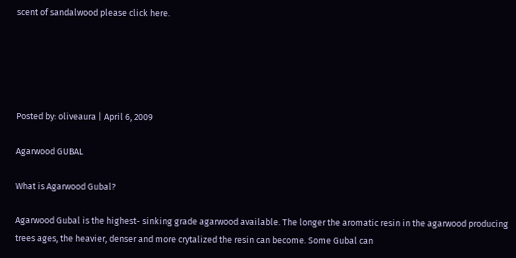scent of sandalwood please click here.





Posted by: oliveaura | April 6, 2009

Agarwood GUBAL

What is Agarwood Gubal?

Agarwood Gubal is the highest- sinking grade agarwood available. The longer the aromatic resin in the agarwood producing trees ages, the heavier, denser and more crytalized the resin can become. Some Gubal can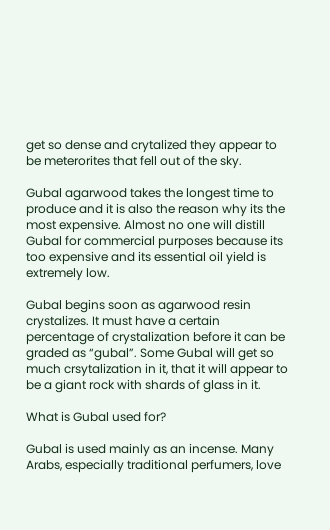get so dense and crytalized they appear to be meterorites that fell out of the sky.

Gubal agarwood takes the longest time to produce and it is also the reason why its the most expensive. Almost no one will distill Gubal for commercial purposes because its too expensive and its essential oil yield is extremely low.

Gubal begins soon as agarwood resin crystalizes. It must have a certain percentage of crystalization before it can be graded as “gubal”. Some Gubal will get so much crsytalization in it, that it will appear to be a giant rock with shards of glass in it.

What is Gubal used for?

Gubal is used mainly as an incense. Many Arabs, especially traditional perfumers, love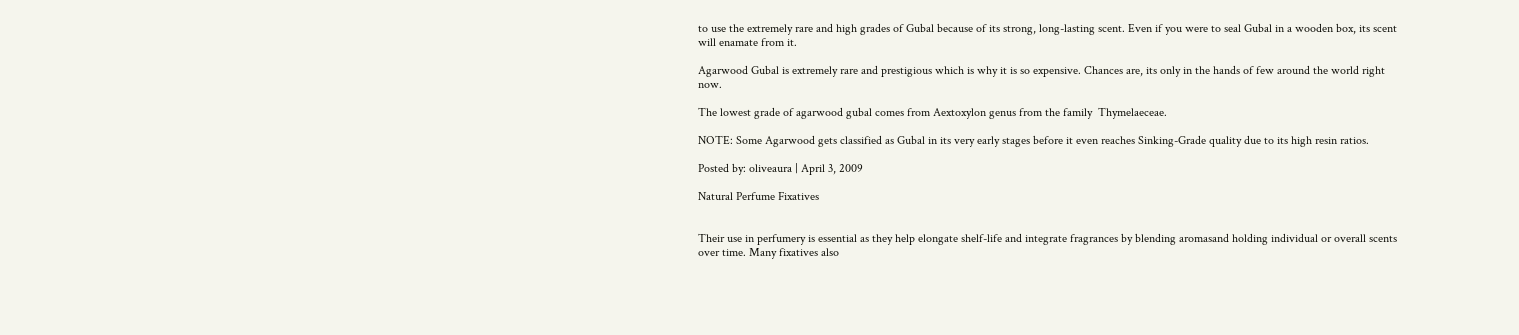to use the extremely rare and high grades of Gubal because of its strong, long-lasting scent. Even if you were to seal Gubal in a wooden box, its scent will enamate from it.

Agarwood Gubal is extremely rare and prestigious which is why it is so expensive. Chances are, its only in the hands of few around the world right now.

The lowest grade of agarwood gubal comes from Aextoxylon genus from the family  Thymelaeceae.

NOTE: Some Agarwood gets classified as Gubal in its very early stages before it even reaches Sinking-Grade quality due to its high resin ratios.

Posted by: oliveaura | April 3, 2009

Natural Perfume Fixatives


Their use in perfumery is essential as they help elongate shelf-life and integrate fragrances by blending aromasand holding individual or overall scents over time. Many fixatives also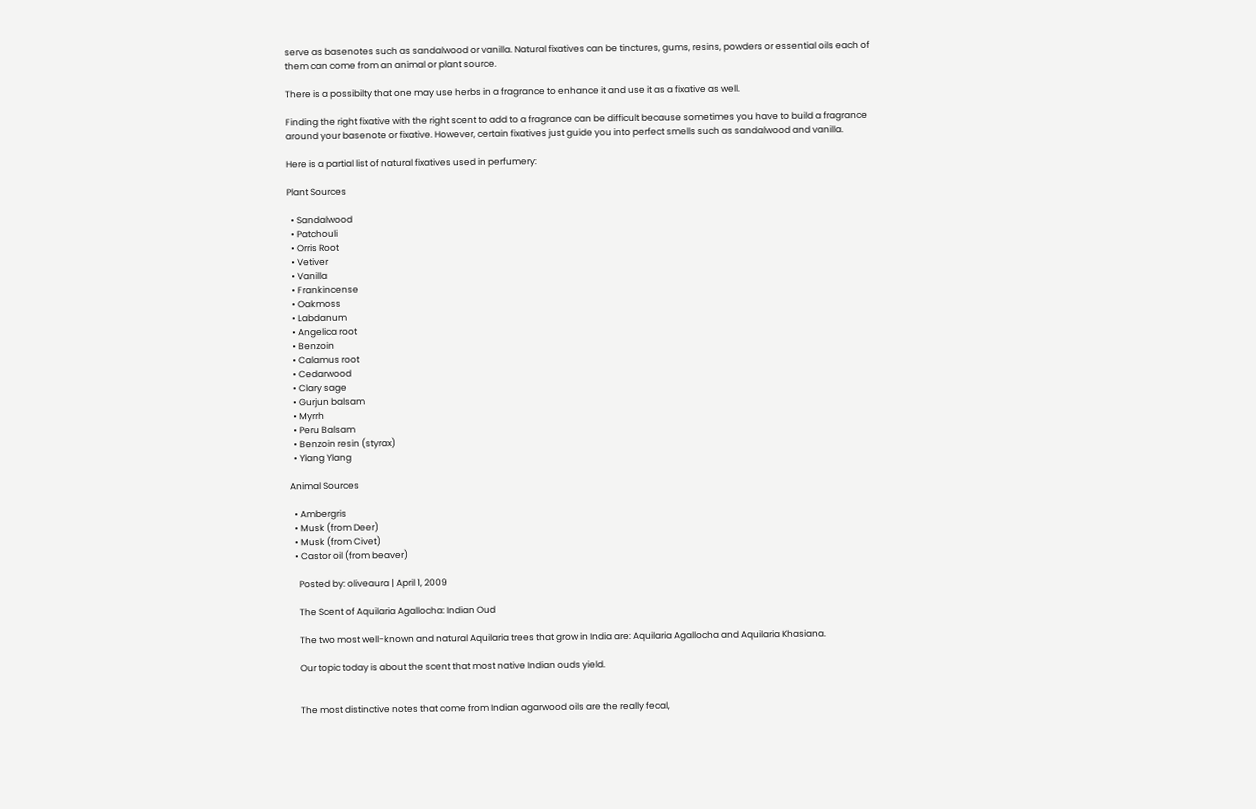serve as basenotes such as sandalwood or vanilla. Natural fixatives can be tinctures, gums, resins, powders or essential oils each of them can come from an animal or plant source.

There is a possibilty that one may use herbs in a fragrance to enhance it and use it as a fixative as well.

Finding the right fixative with the right scent to add to a fragrance can be difficult because sometimes you have to build a fragrance around your basenote or fixative. However, certain fixatives just guide you into perfect smells such as sandalwood and vanilla.

Here is a partial list of natural fixatives used in perfumery:

Plant Sources

  • Sandalwood
  • Patchouli
  • Orris Root
  • Vetiver
  • Vanilla
  • Frankincense
  • Oakmoss
  • Labdanum
  • Angelica root
  • Benzoin
  • Calamus root
  • Cedarwood
  • Clary sage
  • Gurjun balsam
  • Myrrh
  • Peru Balsam
  • Benzoin resin (styrax)
  • Ylang Ylang

Animal Sources

  • Ambergris
  • Musk (from Deer)
  • Musk (from Civet)
  • Castor oil (from beaver)

    Posted by: oliveaura | April 1, 2009

    The Scent of Aquilaria Agallocha: Indian Oud

    The two most well-known and natural Aquilaria trees that grow in India are: Aquilaria Agallocha and Aquilaria Khasiana.

    Our topic today is about the scent that most native Indian ouds yield.


    The most distinctive notes that come from Indian agarwood oils are the really fecal,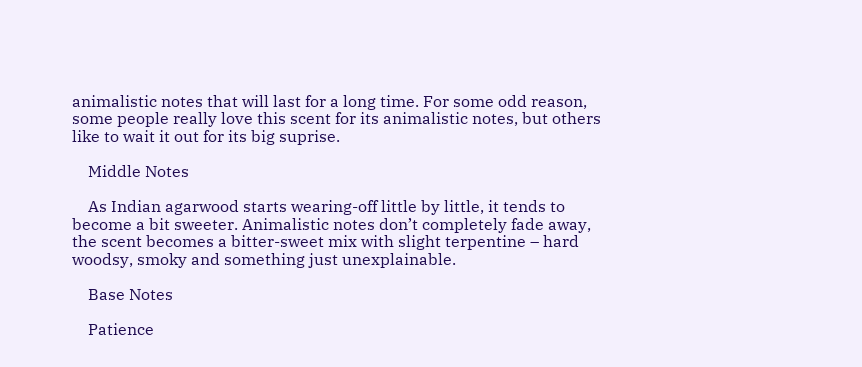animalistic notes that will last for a long time. For some odd reason, some people really love this scent for its animalistic notes, but others like to wait it out for its big suprise.

    Middle Notes

    As Indian agarwood starts wearing-off little by little, it tends to become a bit sweeter. Animalistic notes don’t completely fade away, the scent becomes a bitter-sweet mix with slight terpentine – hard woodsy, smoky and something just unexplainable.

    Base Notes

    Patience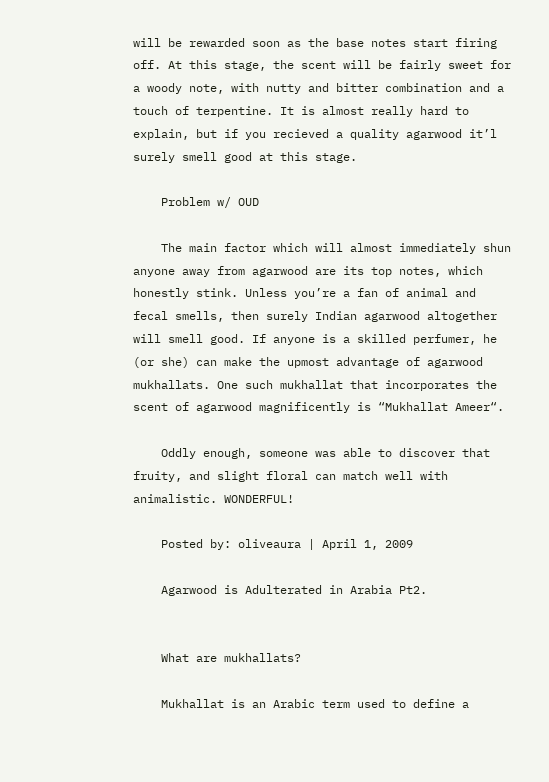will be rewarded soon as the base notes start firing off. At this stage, the scent will be fairly sweet for a woody note, with nutty and bitter combination and a touch of terpentine. It is almost really hard to explain, but if you recieved a quality agarwood it’l surely smell good at this stage.

    Problem w/ OUD

    The main factor which will almost immediately shun anyone away from agarwood are its top notes, which honestly stink. Unless you’re a fan of animal and fecal smells, then surely Indian agarwood altogether will smell good. If anyone is a skilled perfumer, he (or she) can make the upmost advantage of agarwood mukhallats. One such mukhallat that incorporates the scent of agarwood magnificently is “Mukhallat Ameer“.

    Oddly enough, someone was able to discover that fruity, and slight floral can match well with animalistic. WONDERFUL!

    Posted by: oliveaura | April 1, 2009

    Agarwood is Adulterated in Arabia Pt2.


    What are mukhallats?

    Mukhallat is an Arabic term used to define a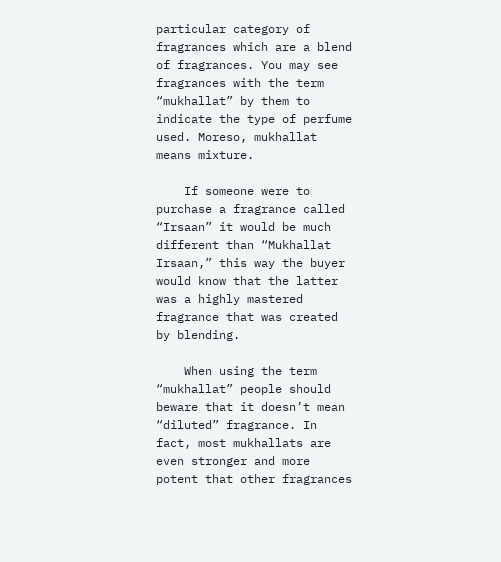particular category of fragrances which are a blend of fragrances. You may see fragrances with the term “mukhallat” by them to indicate the type of perfume used. Moreso, mukhallat means mixture.

    If someone were to purchase a fragrance called “Irsaan” it would be much different than “Mukhallat Irsaan,” this way the buyer would know that the latter was a highly mastered fragrance that was created by blending.

    When using the term “mukhallat” people should beware that it doesn’t mean “diluted” fragrance. In fact, most mukhallats are even stronger and more potent that other fragrances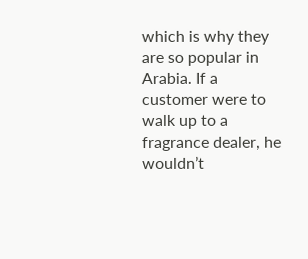which is why they are so popular in Arabia. If a customer were to walk up to a fragrance dealer, he wouldn’t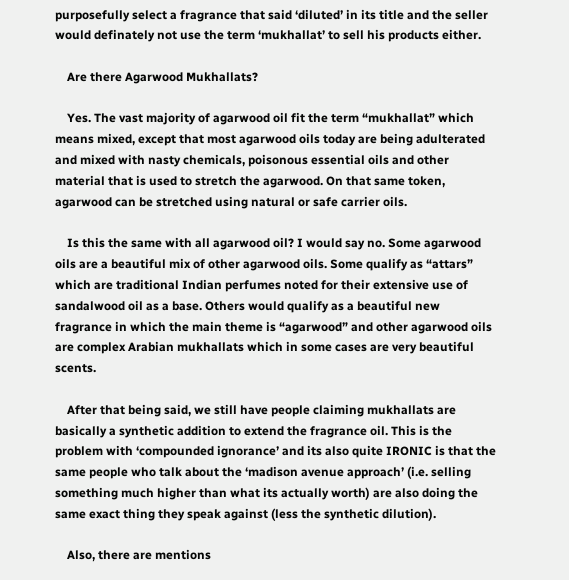purposefully select a fragrance that said ‘diluted’ in its title and the seller would definately not use the term ‘mukhallat’ to sell his products either.

    Are there Agarwood Mukhallats?

    Yes. The vast majority of agarwood oil fit the term “mukhallat” which means mixed, except that most agarwood oils today are being adulterated and mixed with nasty chemicals, poisonous essential oils and other material that is used to stretch the agarwood. On that same token, agarwood can be stretched using natural or safe carrier oils.

    Is this the same with all agarwood oil? I would say no. Some agarwood oils are a beautiful mix of other agarwood oils. Some qualify as “attars” which are traditional Indian perfumes noted for their extensive use of sandalwood oil as a base. Others would qualify as a beautiful new fragrance in which the main theme is “agarwood” and other agarwood oils are complex Arabian mukhallats which in some cases are very beautiful scents.

    After that being said, we still have people claiming mukhallats are basically a synthetic addition to extend the fragrance oil. This is the problem with ‘compounded ignorance’ and its also quite IRONIC is that the same people who talk about the ‘madison avenue approach’ (i.e. selling something much higher than what its actually worth) are also doing the same exact thing they speak against (less the synthetic dilution).

    Also, there are mentions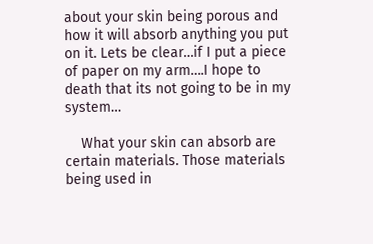about your skin being porous and how it will absorb anything you put on it. Lets be clear…if I put a piece of paper on my arm….I hope to death that its not going to be in my system…

    What your skin can absorb are certain materials. Those materials being used in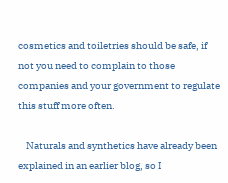cosmetics and toiletries should be safe, if not you need to complain to those companies and your government to regulate this stuff more often.

    Naturals and synthetics have already been explained in an earlier blog, so I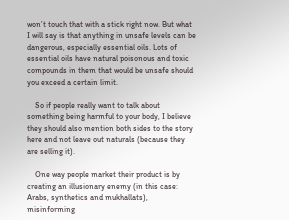won’t touch that with a stick right now. But what I will say is that anything in unsafe levels can be dangerous, especially essential oils. Lots of essential oils have natural poisonous and toxic compounds in them that would be unsafe should you exceed a certain limit.

    So if people really want to talk about something being harmful to your body, I believe they should also mention both sides to the story here and not leave out naturals (because they are selling it).

    One way people market their product is by creating an illusionary enemy (in this case: Arabs, synthetics and mukhallats), misinforming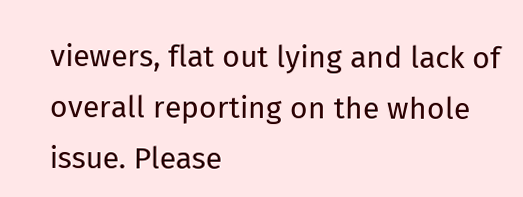viewers, flat out lying and lack of overall reporting on the whole issue. Please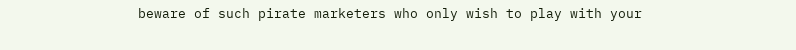beware of such pirate marketers who only wish to play with your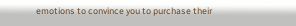emotions to convince you to purchase their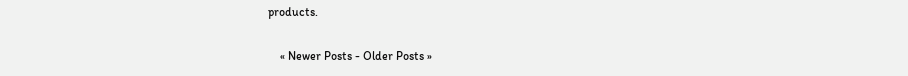products.

    « Newer Posts - Older Posts »